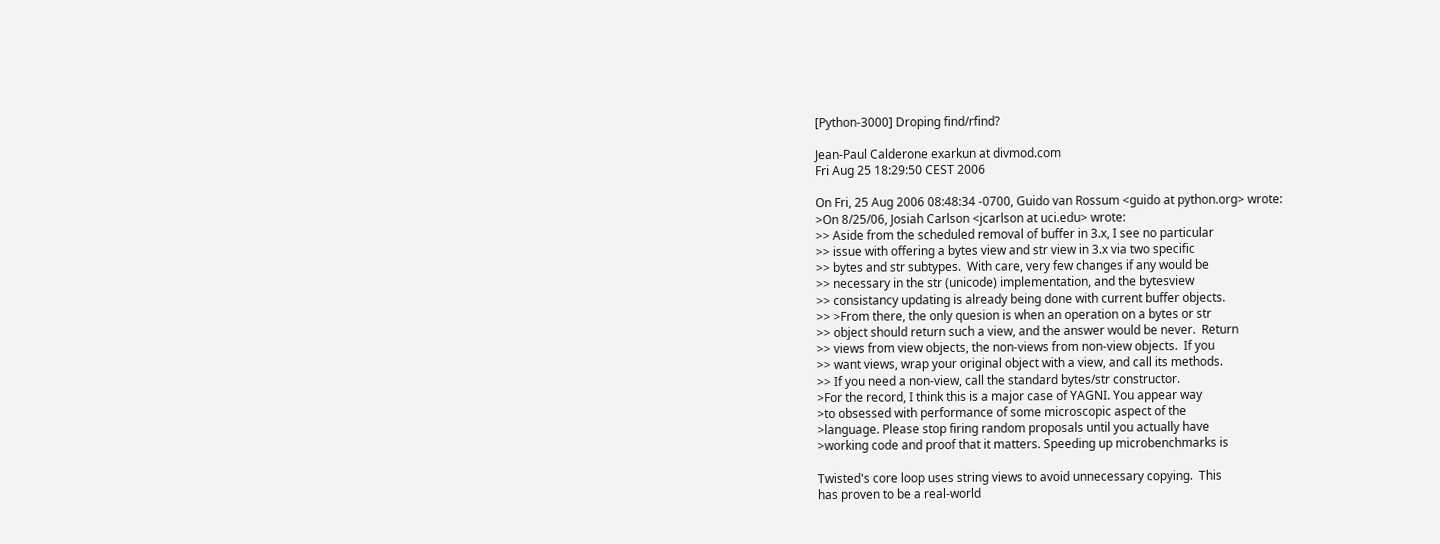[Python-3000] Droping find/rfind?

Jean-Paul Calderone exarkun at divmod.com
Fri Aug 25 18:29:50 CEST 2006

On Fri, 25 Aug 2006 08:48:34 -0700, Guido van Rossum <guido at python.org> wrote:
>On 8/25/06, Josiah Carlson <jcarlson at uci.edu> wrote:
>> Aside from the scheduled removal of buffer in 3.x, I see no particular
>> issue with offering a bytes view and str view in 3.x via two specific
>> bytes and str subtypes.  With care, very few changes if any would be
>> necessary in the str (unicode) implementation, and the bytesview
>> consistancy updating is already being done with current buffer objects.
>> >From there, the only quesion is when an operation on a bytes or str
>> object should return such a view, and the answer would be never.  Return
>> views from view objects, the non-views from non-view objects.  If you
>> want views, wrap your original object with a view, and call its methods.
>> If you need a non-view, call the standard bytes/str constructor.
>For the record, I think this is a major case of YAGNI. You appear way
>to obsessed with performance of some microscopic aspect of the
>language. Please stop firing random proposals until you actually have
>working code and proof that it matters. Speeding up microbenchmarks is

Twisted's core loop uses string views to avoid unnecessary copying.  This
has proven to be a real-world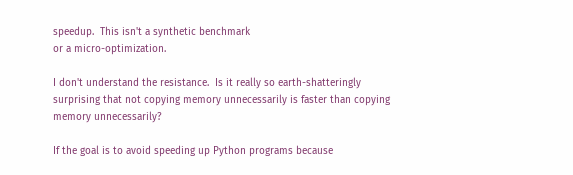speedup.  This isn't a synthetic benchmark
or a micro-optimization.

I don't understand the resistance.  Is it really so earth-shatteringly
surprising that not copying memory unnecessarily is faster than copying
memory unnecessarily?

If the goal is to avoid speeding up Python programs because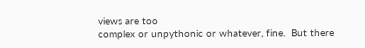views are too
complex or unpythonic or whatever, fine.  But there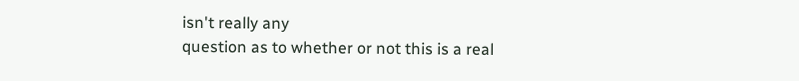isn't really any
question as to whether or not this is a real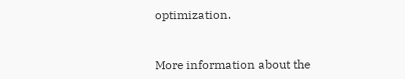optimization.


More information about the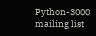Python-3000 mailing list